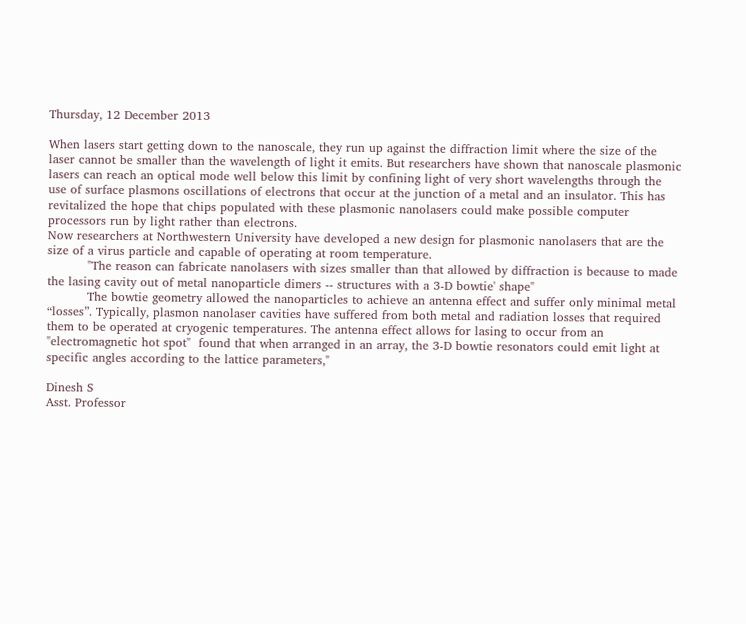Thursday, 12 December 2013

When lasers start getting down to the nanoscale, they run up against the diffraction limit where the size of the laser cannot be smaller than the wavelength of light it emits. But researchers have shown that nanoscale plasmonic lasers can reach an optical mode well below this limit by confining light of very short wavelengths through the use of surface plasmons oscillations of electrons that occur at the junction of a metal and an insulator. This has revitalized the hope that chips populated with these plasmonic nanolasers could make possible computer processors run by light rather than electrons.
Now researchers at Northwestern University have developed a new design for plasmonic nanolasers that are the size of a virus particle and capable of operating at room temperature.
          "The reason can fabricate nanolasers with sizes smaller than that allowed by diffraction is because to made the lasing cavity out of metal nanoparticle dimers -- structures with a 3-D bowtie' shape"
          The bowtie geometry allowed the nanoparticles to achieve an antenna effect and suffer only minimal metal “losses”. Typically, plasmon nanolaser cavities have suffered from both metal and radiation losses that required them to be operated at cryogenic temperatures. The antenna effect allows for lasing to occur from an "electromagnetic hot spot"  found that when arranged in an array, the 3-D bowtie resonators could emit light at specific angles according to the lattice parameters,"

Dinesh S
Asst. Professor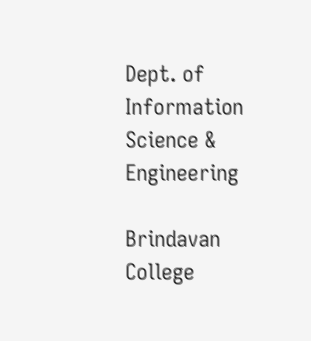Dept. of Information Science & Engineering

Brindavan College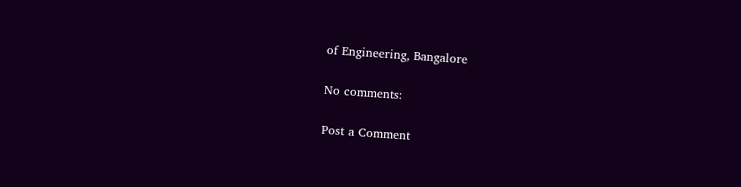of Engineering, Bangalore

No comments:

Post a Comment